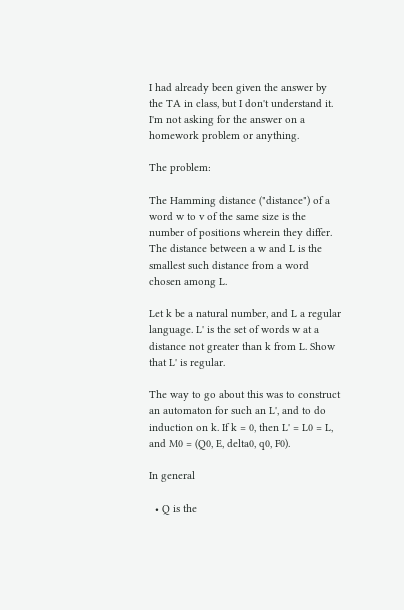I had already been given the answer by the TA in class, but I don't understand it. I'm not asking for the answer on a homework problem or anything.

The problem:

The Hamming distance ("distance") of a word w to v of the same size is the number of positions wherein they differ. The distance between a w and L is the smallest such distance from a word chosen among L.

Let k be a natural number, and L a regular language. L' is the set of words w at a distance not greater than k from L. Show that L' is regular.

The way to go about this was to construct an automaton for such an L', and to do induction on k. If k = 0, then L' = L0 = L, and M0 = (Q0, E, delta0, q0, F0).

In general

  • Q is the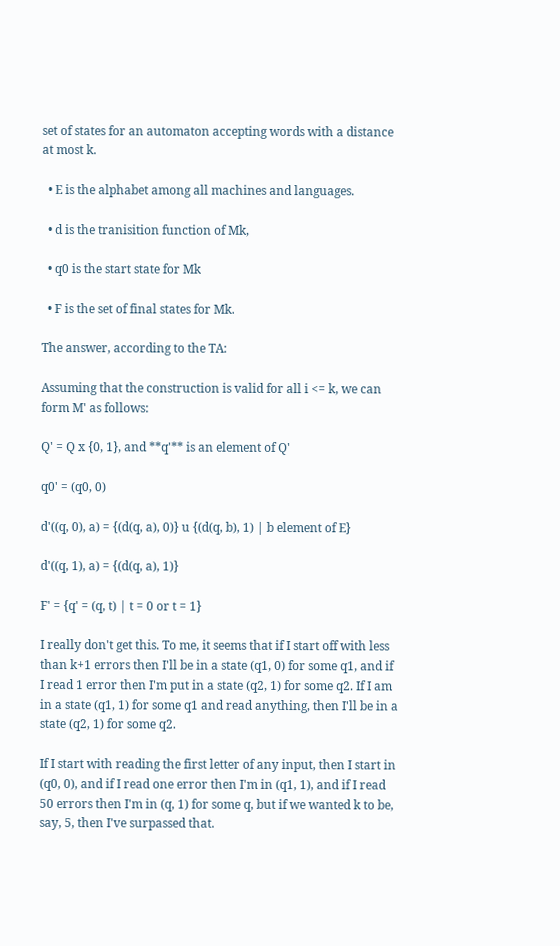set of states for an automaton accepting words with a distance at most k.

  • E is the alphabet among all machines and languages.

  • d is the tranisition function of Mk,

  • q0 is the start state for Mk

  • F is the set of final states for Mk.

The answer, according to the TA:

Assuming that the construction is valid for all i <= k, we can form M' as follows:

Q' = Q x {0, 1}, and **q'** is an element of Q'

q0' = (q0, 0)

d'((q, 0), a) = {(d(q, a), 0)} u {(d(q, b), 1) | b element of E}

d'((q, 1), a) = {(d(q, a), 1)}

F' = {q' = (q, t) | t = 0 or t = 1}

I really don't get this. To me, it seems that if I start off with less than k+1 errors then I'll be in a state (q1, 0) for some q1, and if I read 1 error then I'm put in a state (q2, 1) for some q2. If I am in a state (q1, 1) for some q1 and read anything, then I'll be in a state (q2, 1) for some q2.

If I start with reading the first letter of any input, then I start in (q0, 0), and if I read one error then I'm in (q1, 1), and if I read 50 errors then I'm in (q, 1) for some q, but if we wanted k to be, say, 5, then I've surpassed that.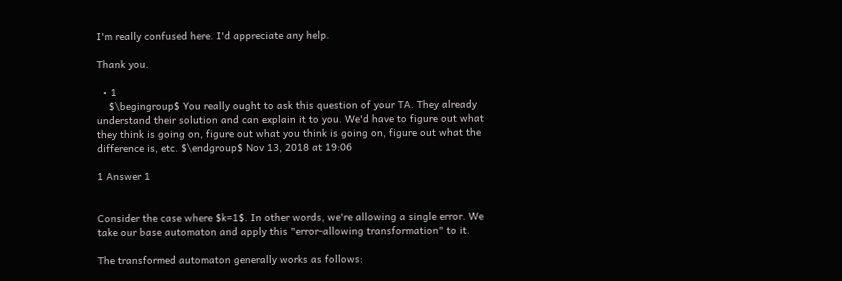I'm really confused here. I'd appreciate any help.

Thank you.

  • 1
    $\begingroup$ You really ought to ask this question of your TA. They already understand their solution and can explain it to you. We'd have to figure out what they think is going on, figure out what you think is going on, figure out what the difference is, etc. $\endgroup$ Nov 13, 2018 at 19:06

1 Answer 1


Consider the case where $k=1$. In other words, we're allowing a single error. We take our base automaton and apply this "error-allowing transformation" to it.

The transformed automaton generally works as follows: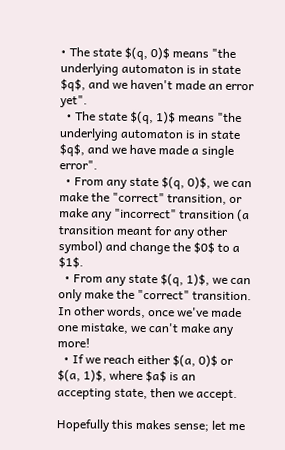• The state $(q, 0)$ means "the underlying automaton is in state $q$, and we haven't made an error yet".
  • The state $(q, 1)$ means "the underlying automaton is in state $q$, and we have made a single error".
  • From any state $(q, 0)$, we can make the "correct" transition, or make any "incorrect" transition (a transition meant for any other symbol) and change the $0$ to a $1$.
  • From any state $(q, 1)$, we can only make the "correct" transition. In other words, once we've made one mistake, we can't make any more!
  • If we reach either $(a, 0)$ or $(a, 1)$, where $a$ is an accepting state, then we accept.

Hopefully this makes sense; let me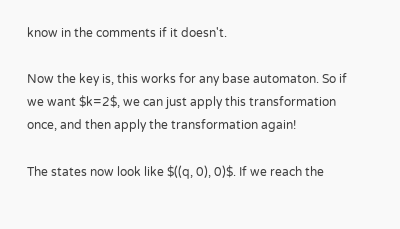know in the comments if it doesn't.

Now the key is, this works for any base automaton. So if we want $k=2$, we can just apply this transformation once, and then apply the transformation again!

The states now look like $((q, 0), 0)$. If we reach the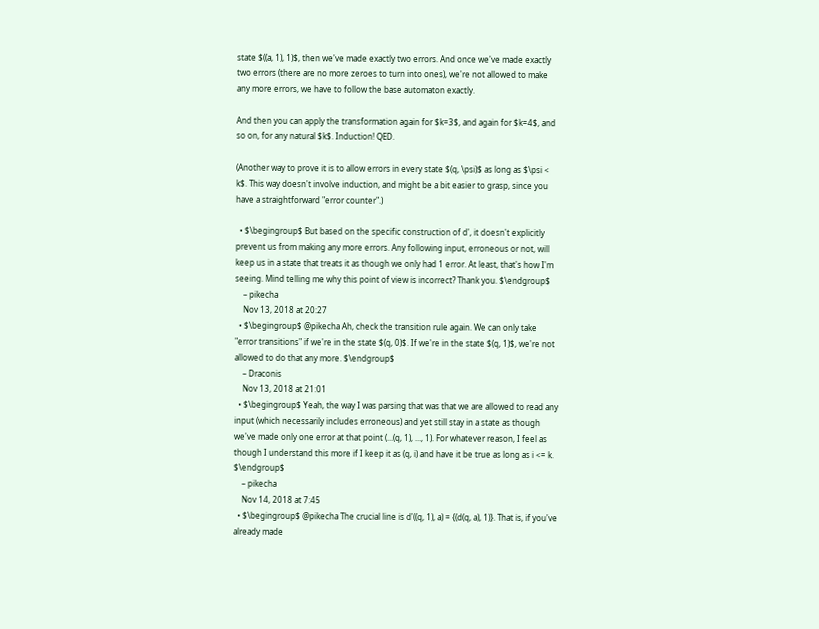state $((a, 1), 1)$, then we've made exactly two errors. And once we've made exactly two errors (there are no more zeroes to turn into ones), we're not allowed to make any more errors, we have to follow the base automaton exactly.

And then you can apply the transformation again for $k=3$, and again for $k=4$, and so on, for any natural $k$. Induction! QED.

(Another way to prove it is to allow errors in every state $(q, \psi)$ as long as $\psi < k$. This way doesn't involve induction, and might be a bit easier to grasp, since you have a straightforward "error counter".)

  • $\begingroup$ But based on the specific construction of d', it doesn't explicitly prevent us from making any more errors. Any following input, erroneous or not, will keep us in a state that treats it as though we only had 1 error. At least, that's how I'm seeing. Mind telling me why this point of view is incorrect? Thank you. $\endgroup$
    – pikecha
    Nov 13, 2018 at 20:27
  • $\begingroup$ @pikecha Ah, check the transition rule again. We can only take "error transitions" if we're in the state $(q, 0)$. If we're in the state $(q, 1)$, we're not allowed to do that any more. $\endgroup$
    – Draconis
    Nov 13, 2018 at 21:01
  • $\begingroup$ Yeah, the way I was parsing that was that we are allowed to read any input (which necessarily includes erroneous) and yet still stay in a state as though we've made only one error at that point (...(q, 1), ..., 1). For whatever reason, I feel as though I understand this more if I keep it as (q, i) and have it be true as long as i <= k. $\endgroup$
    – pikecha
    Nov 14, 2018 at 7:45
  • $\begingroup$ @pikecha The crucial line is d'((q, 1), a) = {(d(q, a), 1)}. That is, if you've already made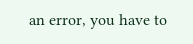an error, you have to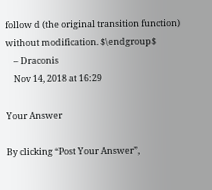follow d (the original transition function) without modification. $\endgroup$
    – Draconis
    Nov 14, 2018 at 16:29

Your Answer

By clicking “Post Your Answer”,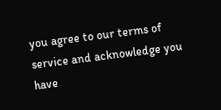you agree to our terms of service and acknowledge you have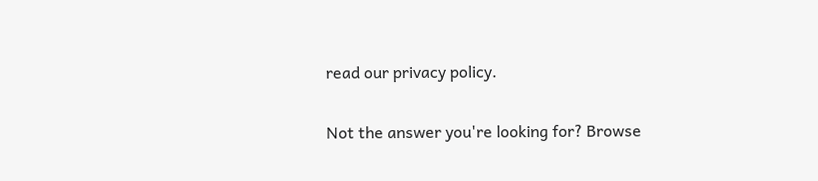read our privacy policy.

Not the answer you're looking for? Browse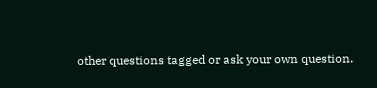other questions tagged or ask your own question.